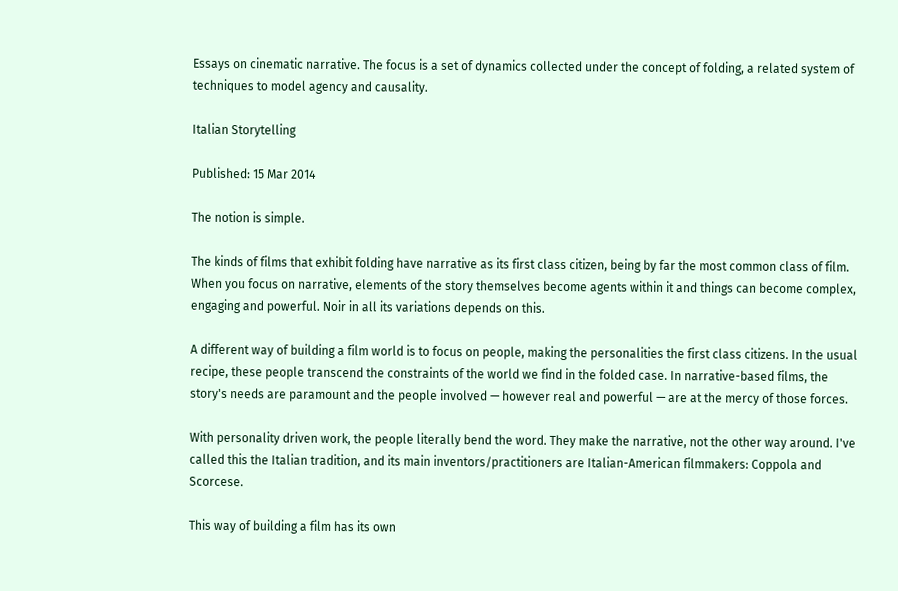Essays on cinematic narrative. The focus is a set of dynamics collected under the concept of folding, a related system of techniques to model agency and causality.

Italian Storytelling

Published: 15 Mar 2014

The notion is simple.

The kinds of films that exhibit folding have narrative as its first class citizen, being by far the most common class of film. When you focus on narrative, elements of the story themselves become agents within it and things can become complex, engaging and powerful. Noir in all its variations depends on this.

A different way of building a film world is to focus on people, making the personalities the first class citizens. In the usual recipe, these people transcend the constraints of the world we find in the folded case. In narrative-based films, the story's needs are paramount and the people involved — however real and powerful — are at the mercy of those forces.

With personality driven work, the people literally bend the word. They make the narrative, not the other way around. I've called this the Italian tradition, and its main inventors/practitioners are Italian-American filmmakers: Coppola and Scorcese.

This way of building a film has its own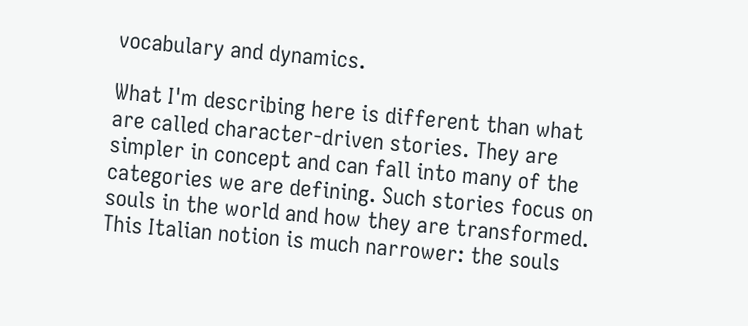vocabulary and dynamics.

What I'm describing here is different than what are called character-driven stories. They are simpler in concept and can fall into many of the categories we are defining. Such stories focus on souls in the world and how they are transformed. This Italian notion is much narrower: the souls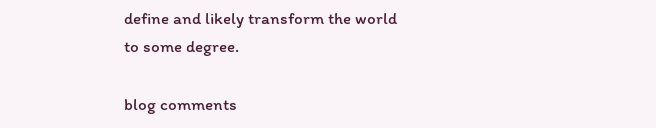define and likely transform the world to some degree.

blog comments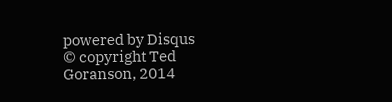powered by Disqus
© copyright Ted Goranson, 2014